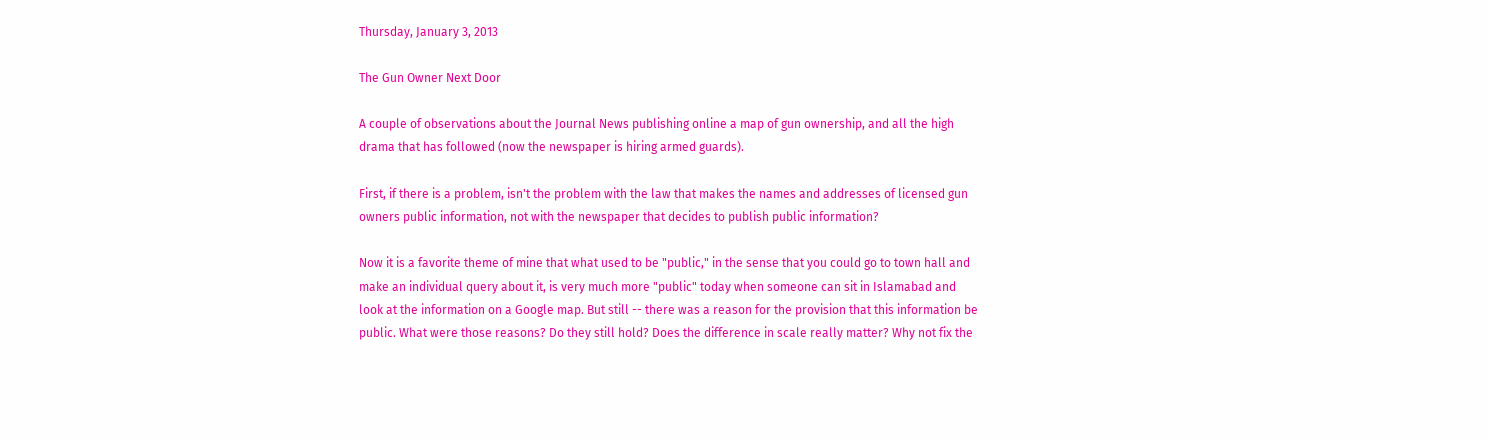Thursday, January 3, 2013

The Gun Owner Next Door

A couple of observations about the Journal News publishing online a map of gun ownership, and all the high drama that has followed (now the newspaper is hiring armed guards).

First, if there is a problem, isn't the problem with the law that makes the names and addresses of licensed gun owners public information, not with the newspaper that decides to publish public information?

Now it is a favorite theme of mine that what used to be "public," in the sense that you could go to town hall and make an individual query about it, is very much more "public" today when someone can sit in Islamabad and look at the information on a Google map. But still -- there was a reason for the provision that this information be public. What were those reasons? Do they still hold? Does the difference in scale really matter? Why not fix the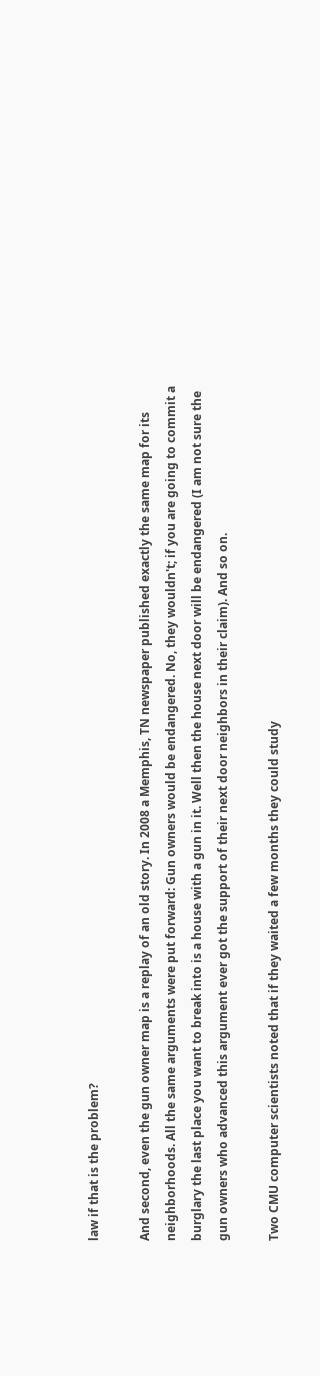law if that is the problem?

And second, even the gun owner map is a replay of an old story. In 2008 a Memphis, TN newspaper published exactly the same map for its neighborhoods. All the same arguments were put forward: Gun owners would be endangered. No, they wouldn't; if you are going to commit a burglary the last place you want to break into is a house with a gun in it. Well then the house next door will be endangered (I am not sure the gun owners who advanced this argument ever got the support of their next door neighbors in their claim). And so on.

Two CMU computer scientists noted that if they waited a few months they could study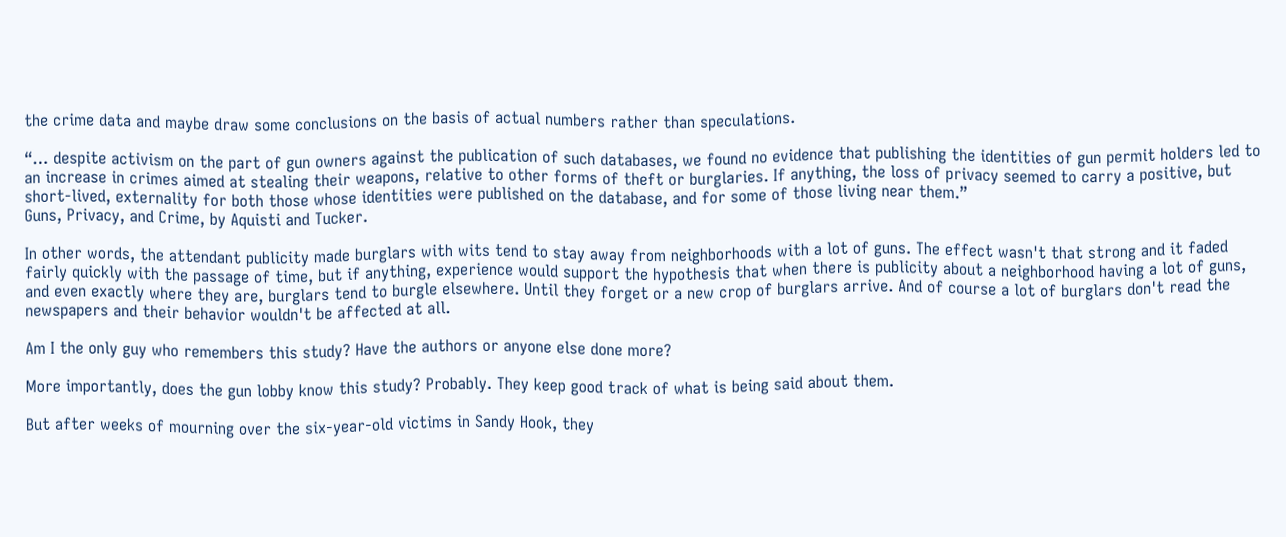the crime data and maybe draw some conclusions on the basis of actual numbers rather than speculations.

“… despite activism on the part of gun owners against the publication of such databases, we found no evidence that publishing the identities of gun permit holders led to an increase in crimes aimed at stealing their weapons, relative to other forms of theft or burglaries. If anything, the loss of privacy seemed to carry a positive, but short-lived, externality for both those whose identities were published on the database, and for some of those living near them.”
Guns, Privacy, and Crime, by Aquisti and Tucker.

In other words, the attendant publicity made burglars with wits tend to stay away from neighborhoods with a lot of guns. The effect wasn't that strong and it faded fairly quickly with the passage of time, but if anything, experience would support the hypothesis that when there is publicity about a neighborhood having a lot of guns, and even exactly where they are, burglars tend to burgle elsewhere. Until they forget or a new crop of burglars arrive. And of course a lot of burglars don't read the newspapers and their behavior wouldn't be affected at all.

Am I the only guy who remembers this study? Have the authors or anyone else done more?

More importantly, does the gun lobby know this study? Probably. They keep good track of what is being said about them.

But after weeks of mourning over the six-year-old victims in Sandy Hook, they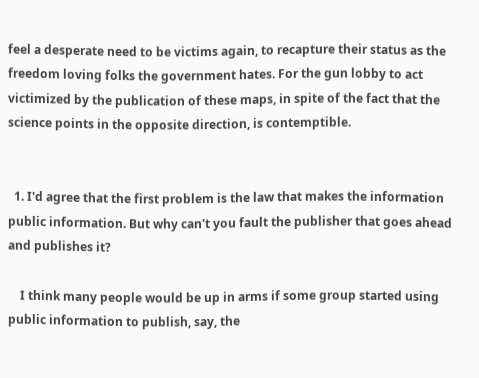feel a desperate need to be victims again, to recapture their status as the freedom loving folks the government hates. For the gun lobby to act victimized by the publication of these maps, in spite of the fact that the science points in the opposite direction, is contemptible.


  1. I'd agree that the first problem is the law that makes the information public information. But why can't you fault the publisher that goes ahead and publishes it?

    I think many people would be up in arms if some group started using public information to publish, say, the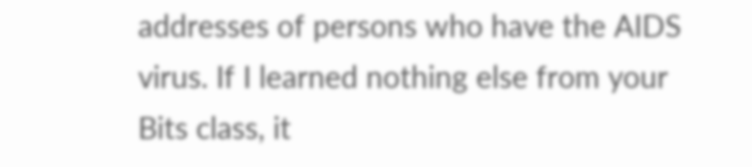addresses of persons who have the AIDS virus. If I learned nothing else from your Bits class, it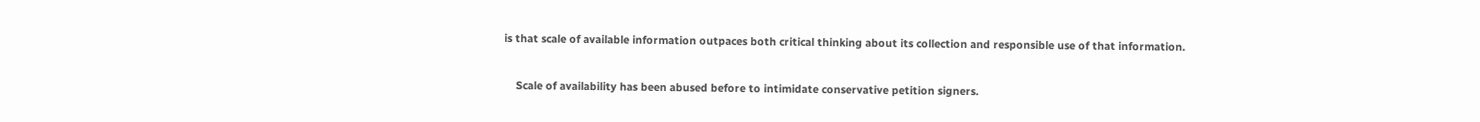is that scale of available information outpaces both critical thinking about its collection and responsible use of that information.

    Scale of availability has been abused before to intimidate conservative petition signers.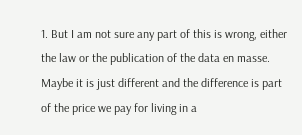1. But I am not sure any part of this is wrong, either the law or the publication of the data en masse. Maybe it is just different and the difference is part of the price we pay for living in a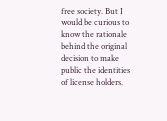free society. But I would be curious to know the rationale behind the original decision to make public the identities of license holders.